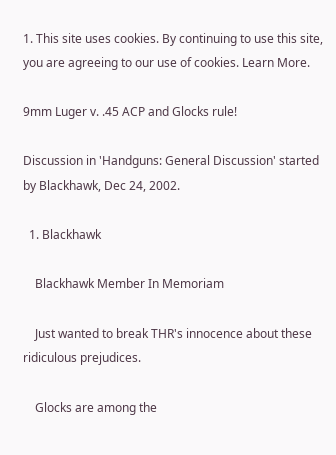1. This site uses cookies. By continuing to use this site, you are agreeing to our use of cookies. Learn More.

9mm Luger v. .45 ACP and Glocks rule!

Discussion in 'Handguns: General Discussion' started by Blackhawk, Dec 24, 2002.

  1. Blackhawk

    Blackhawk Member In Memoriam

    Just wanted to break THR's innocence about these ridiculous prejudices.

    Glocks are among the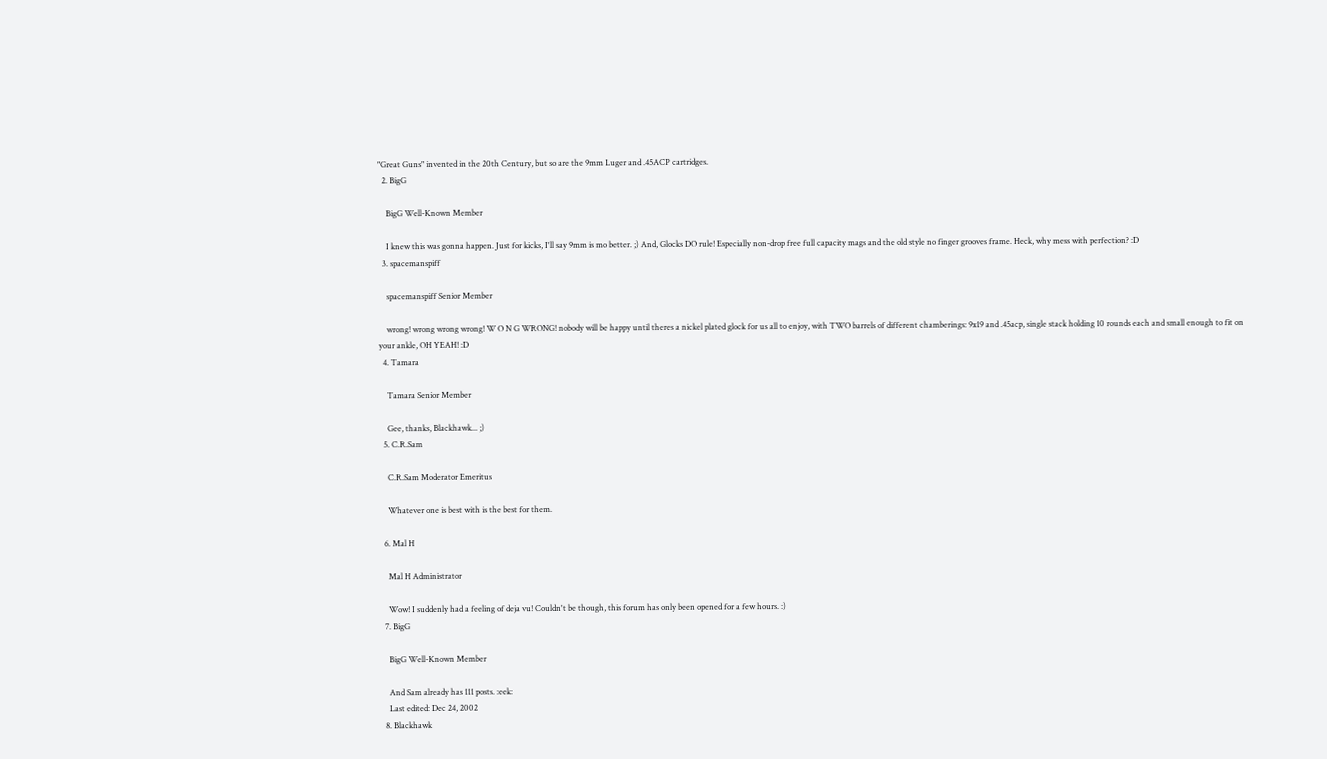"Great Guns" invented in the 20th Century, but so are the 9mm Luger and .45ACP cartridges.
  2. BigG

    BigG Well-Known Member

    I knew this was gonna happen. Just for kicks, I'll say 9mm is mo better. ;) And, Glocks DO rule! Especially non-drop free full capacity mags and the old style no finger grooves frame. Heck, why mess with perfection? :D
  3. spacemanspiff

    spacemanspiff Senior Member

    wrong! wrong wrong wrong! W O N G WRONG! nobody will be happy until theres a nickel plated glock for us all to enjoy, with TWO barrels of different chamberings: 9x19 and .45acp, single stack holding 10 rounds each and small enough to fit on your ankle, OH YEAH! :D
  4. Tamara

    Tamara Senior Member

    Gee, thanks, Blackhawk... ;)
  5. C.R.Sam

    C.R.Sam Moderator Emeritus

    Whatever one is best with is the best for them.

  6. Mal H

    Mal H Administrator

    Wow! I suddenly had a feeling of deja vu! Couldn't be though, this forum has only been opened for a few hours. :)
  7. BigG

    BigG Well-Known Member

    And Sam already has 111 posts. :eek:
    Last edited: Dec 24, 2002
  8. Blackhawk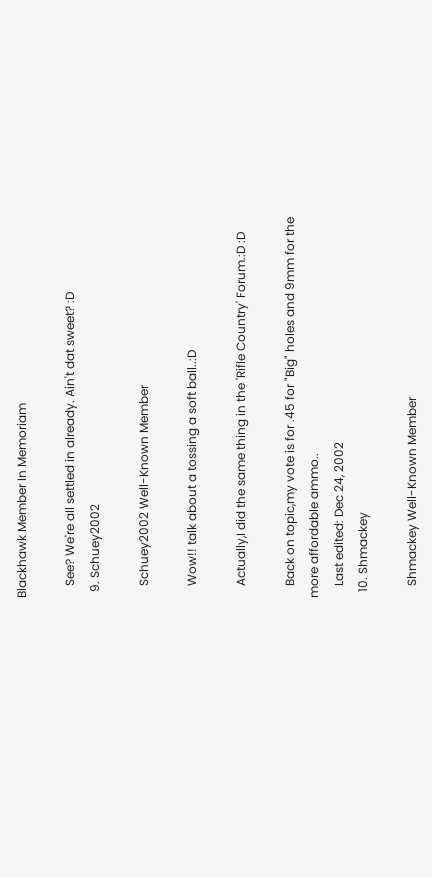Blackhawk Member In Memoriam

    See? We're all settled in already. Ain't dat sweet? :D
  9. Schuey2002

    Schuey2002 Well-Known Member

    Wow!! talk about a tossing a soft ball..:D

    Actually,I did the same thing in the 'Rifle Country' Forum.:D :D

    Back on topic,my vote is for .45 for "Big" holes and 9mm for the more affordable ammo..
    Last edited: Dec 24, 2002
  10. Shmackey

    Shmackey Well-Known Member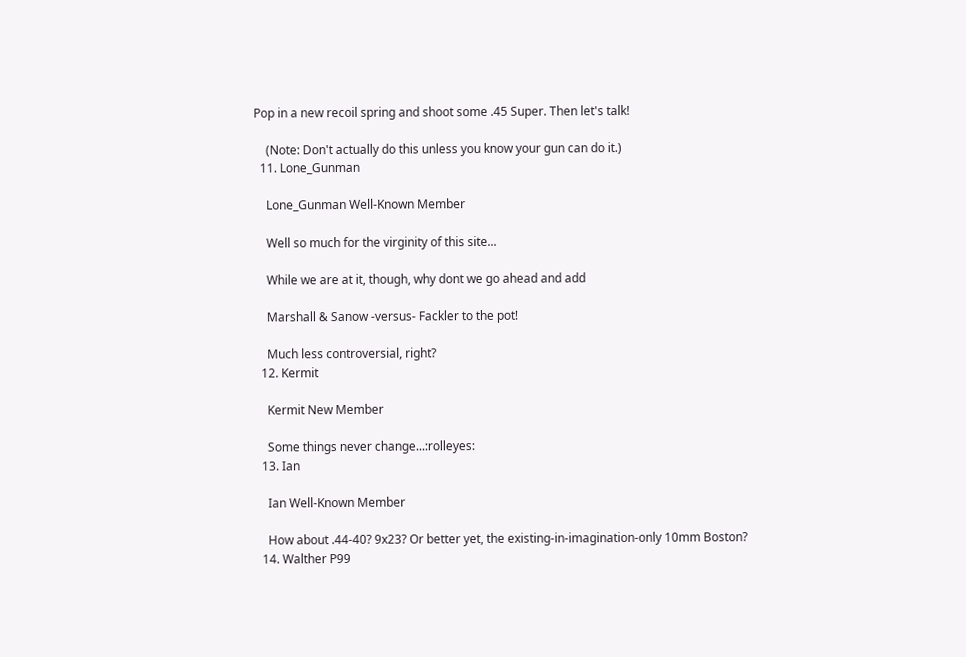Pop in a new recoil spring and shoot some .45 Super. Then let's talk!

    (Note: Don't actually do this unless you know your gun can do it.)
  11. Lone_Gunman

    Lone_Gunman Well-Known Member

    Well so much for the virginity of this site...

    While we are at it, though, why dont we go ahead and add

    Marshall & Sanow -versus- Fackler to the pot!

    Much less controversial, right?
  12. Kermit

    Kermit New Member

    Some things never change...:rolleyes:
  13. Ian

    Ian Well-Known Member

    How about .44-40? 9x23? Or better yet, the existing-in-imagination-only 10mm Boston?
  14. Walther P99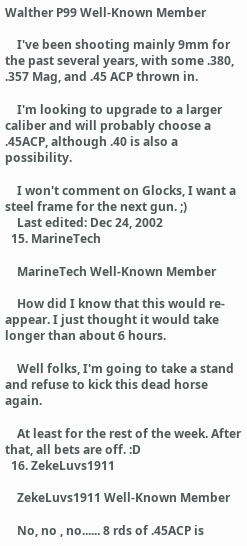Walther P99 Well-Known Member

    I've been shooting mainly 9mm for the past several years, with some .380, .357 Mag, and .45 ACP thrown in.

    I'm looking to upgrade to a larger caliber and will probably choose a .45ACP, although .40 is also a possibility.

    I won't comment on Glocks, I want a steel frame for the next gun. ;)
    Last edited: Dec 24, 2002
  15. MarineTech

    MarineTech Well-Known Member

    How did I know that this would re-appear. I just thought it would take longer than about 6 hours.

    Well folks, I'm going to take a stand and refuse to kick this dead horse again.

    At least for the rest of the week. After that, all bets are off. :D
  16. ZekeLuvs1911

    ZekeLuvs1911 Well-Known Member

    No, no , no...... 8 rds of .45ACP is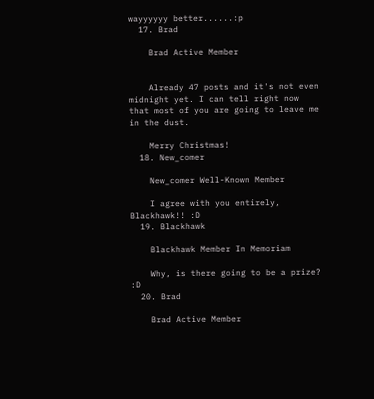wayyyyyy better......:p
  17. Brad

    Brad Active Member


    Already 47 posts and it's not even midnight yet. I can tell right now that most of you are going to leave me in the dust.

    Merry Christmas!
  18. New_comer

    New_comer Well-Known Member

    I agree with you entirely, Blackhawk!! :D
  19. Blackhawk

    Blackhawk Member In Memoriam

    Why, is there going to be a prize? :D
  20. Brad

    Brad Active Member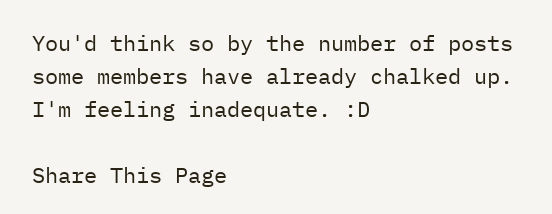You'd think so by the number of posts some members have already chalked up. I'm feeling inadequate. :D

Share This Page